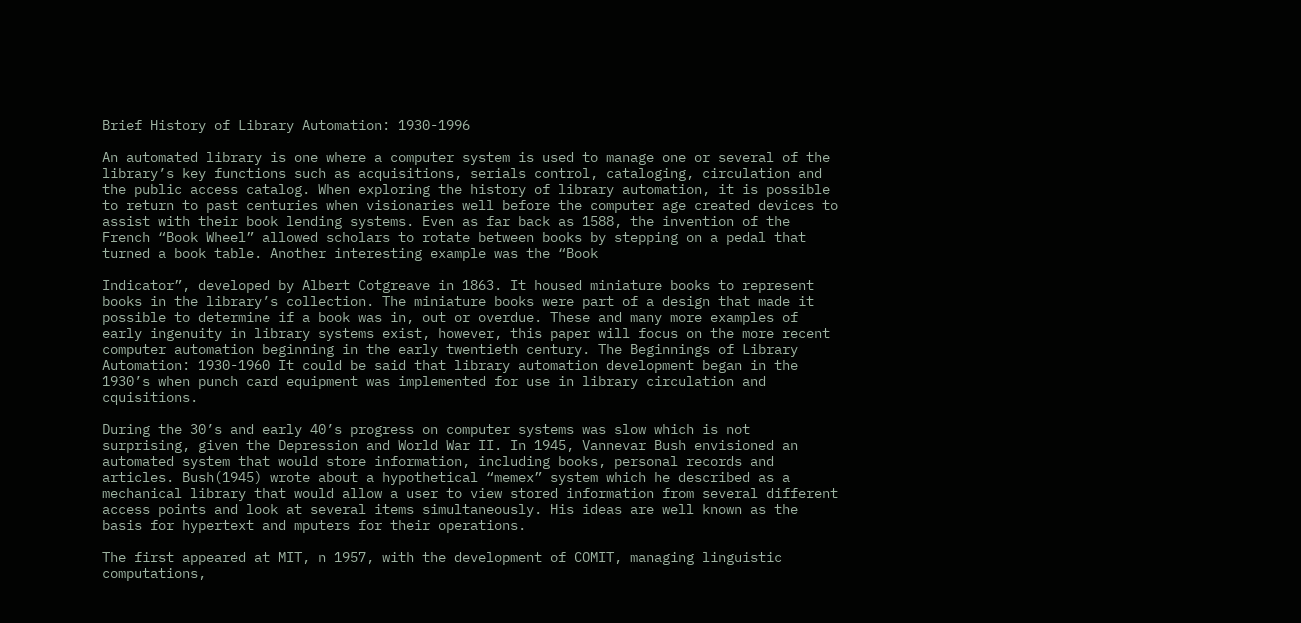Brief History of Library Automation: 1930-1996

An automated library is one where a computer system is used to manage one or several of the library’s key functions such as acquisitions, serials control, cataloging, circulation and the public access catalog. When exploring the history of library automation, it is possible to return to past centuries when visionaries well before the computer age created devices to assist with their book lending systems. Even as far back as 1588, the invention of the French “Book Wheel” allowed scholars to rotate between books by stepping on a pedal that turned a book table. Another interesting example was the “Book

Indicator”, developed by Albert Cotgreave in 1863. It housed miniature books to represent books in the library’s collection. The miniature books were part of a design that made it possible to determine if a book was in, out or overdue. These and many more examples of early ingenuity in library systems exist, however, this paper will focus on the more recent computer automation beginning in the early twentieth century. The Beginnings of Library Automation: 1930-1960 It could be said that library automation development began in the 1930’s when punch card equipment was implemented for use in library circulation and cquisitions.

During the 30’s and early 40’s progress on computer systems was slow which is not surprising, given the Depression and World War II. In 1945, Vannevar Bush envisioned an automated system that would store information, including books, personal records and articles. Bush(1945) wrote about a hypothetical “memex” system which he described as a mechanical library that would allow a user to view stored information from several different access points and look at several items simultaneously. His ideas are well known as the basis for hypertext and mputers for their operations.

The first appeared at MIT, n 1957, with the development of COMIT, managing linguistic computations,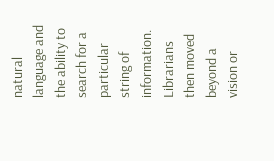natural language and the ability to search for a particular string of information. Librarians then moved beyond a vision or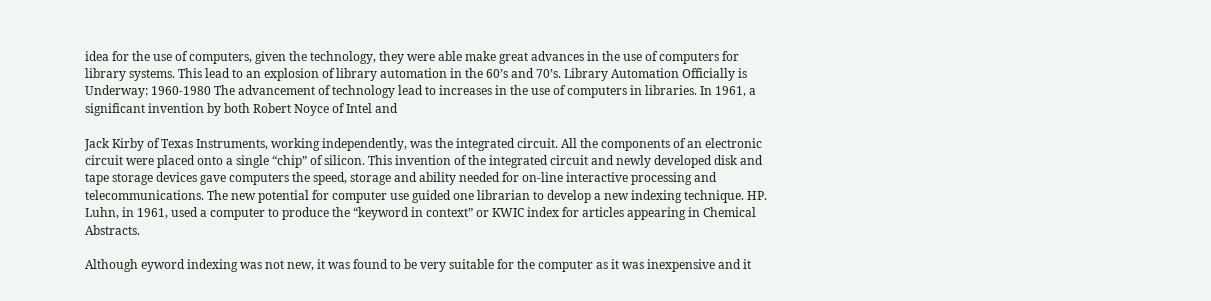idea for the use of computers, given the technology, they were able make great advances in the use of computers for library systems. This lead to an explosion of library automation in the 60’s and 70’s. Library Automation Officially is Underway: 1960-1980 The advancement of technology lead to increases in the use of computers in libraries. In 1961, a significant invention by both Robert Noyce of Intel and

Jack Kirby of Texas Instruments, working independently, was the integrated circuit. All the components of an electronic circuit were placed onto a single “chip” of silicon. This invention of the integrated circuit and newly developed disk and tape storage devices gave computers the speed, storage and ability needed for on-line interactive processing and telecommunications. The new potential for computer use guided one librarian to develop a new indexing technique. HP. Luhn, in 1961, used a computer to produce the “keyword in context” or KWIC index for articles appearing in Chemical Abstracts.

Although eyword indexing was not new, it was found to be very suitable for the computer as it was inexpensive and it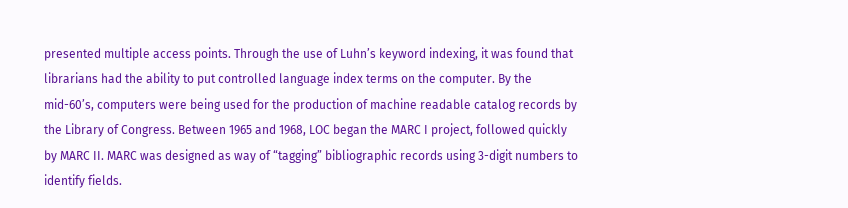presented multiple access points. Through the use of Luhn’s keyword indexing, it was found that librarians had the ability to put controlled language index terms on the computer. By the mid-60’s, computers were being used for the production of machine readable catalog records by the Library of Congress. Between 1965 and 1968, LOC began the MARC I project, followed quickly by MARC II. MARC was designed as way of “tagging” bibliographic records using 3-digit numbers to identify fields.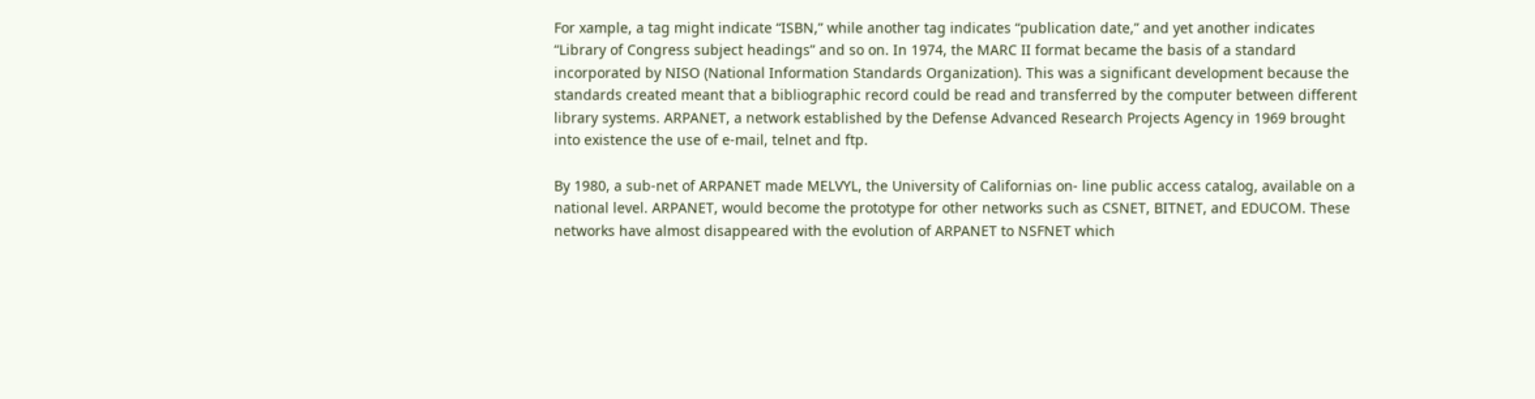For xample, a tag might indicate “ISBN,” while another tag indicates “publication date,” and yet another indicates “Library of Congress subject headings” and so on. In 1974, the MARC II format became the basis of a standard incorporated by NISO (National Information Standards Organization). This was a significant development because the standards created meant that a bibliographic record could be read and transferred by the computer between different library systems. ARPANET, a network established by the Defense Advanced Research Projects Agency in 1969 brought into existence the use of e-mail, telnet and ftp.

By 1980, a sub-net of ARPANET made MELVYL, the University of Californias on- line public access catalog, available on a national level. ARPANET, would become the prototype for other networks such as CSNET, BITNET, and EDUCOM. These networks have almost disappeared with the evolution of ARPANET to NSFNET which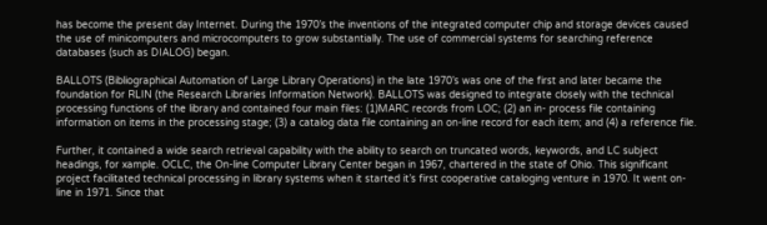has become the present day Internet. During the 1970’s the inventions of the integrated computer chip and storage devices caused the use of minicomputers and microcomputers to grow substantially. The use of commercial systems for searching reference databases (such as DIALOG) began.

BALLOTS (Bibliographical Automation of Large Library Operations) in the late 1970’s was one of the first and later became the foundation for RLIN (the Research Libraries Information Network). BALLOTS was designed to integrate closely with the technical processing functions of the library and contained four main files: (1)MARC records from LOC; (2) an in- process file containing information on items in the processing stage; (3) a catalog data file containing an on-line record for each item; and (4) a reference file.

Further, it contained a wide search retrieval capability with the ability to search on truncated words, keywords, and LC subject headings, for xample. OCLC, the On-line Computer Library Center began in 1967, chartered in the state of Ohio. This significant project facilitated technical processing in library systems when it started it’s first cooperative cataloging venture in 1970. It went on-line in 1971. Since that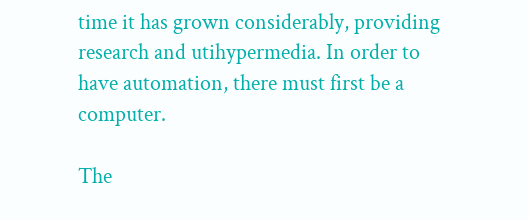time it has grown considerably, providing research and utihypermedia. In order to have automation, there must first be a computer.

The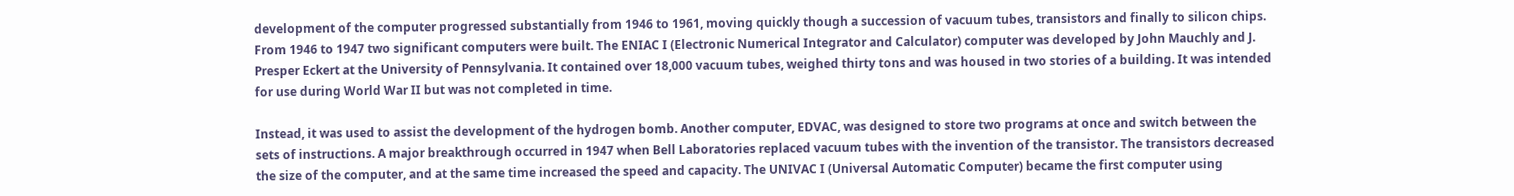development of the computer progressed substantially from 1946 to 1961, moving quickly though a succession of vacuum tubes, transistors and finally to silicon chips. From 1946 to 1947 two significant computers were built. The ENIAC I (Electronic Numerical Integrator and Calculator) computer was developed by John Mauchly and J. Presper Eckert at the University of Pennsylvania. It contained over 18,000 vacuum tubes, weighed thirty tons and was housed in two stories of a building. It was intended for use during World War II but was not completed in time.

Instead, it was used to assist the development of the hydrogen bomb. Another computer, EDVAC, was designed to store two programs at once and switch between the sets of instructions. A major breakthrough occurred in 1947 when Bell Laboratories replaced vacuum tubes with the invention of the transistor. The transistors decreased the size of the computer, and at the same time increased the speed and capacity. The UNIVAC I (Universal Automatic Computer) became the first computer using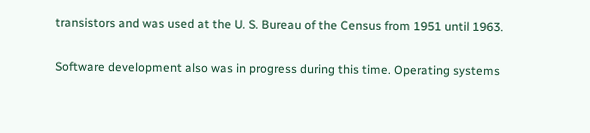transistors and was used at the U. S. Bureau of the Census from 1951 until 1963.

Software development also was in progress during this time. Operating systems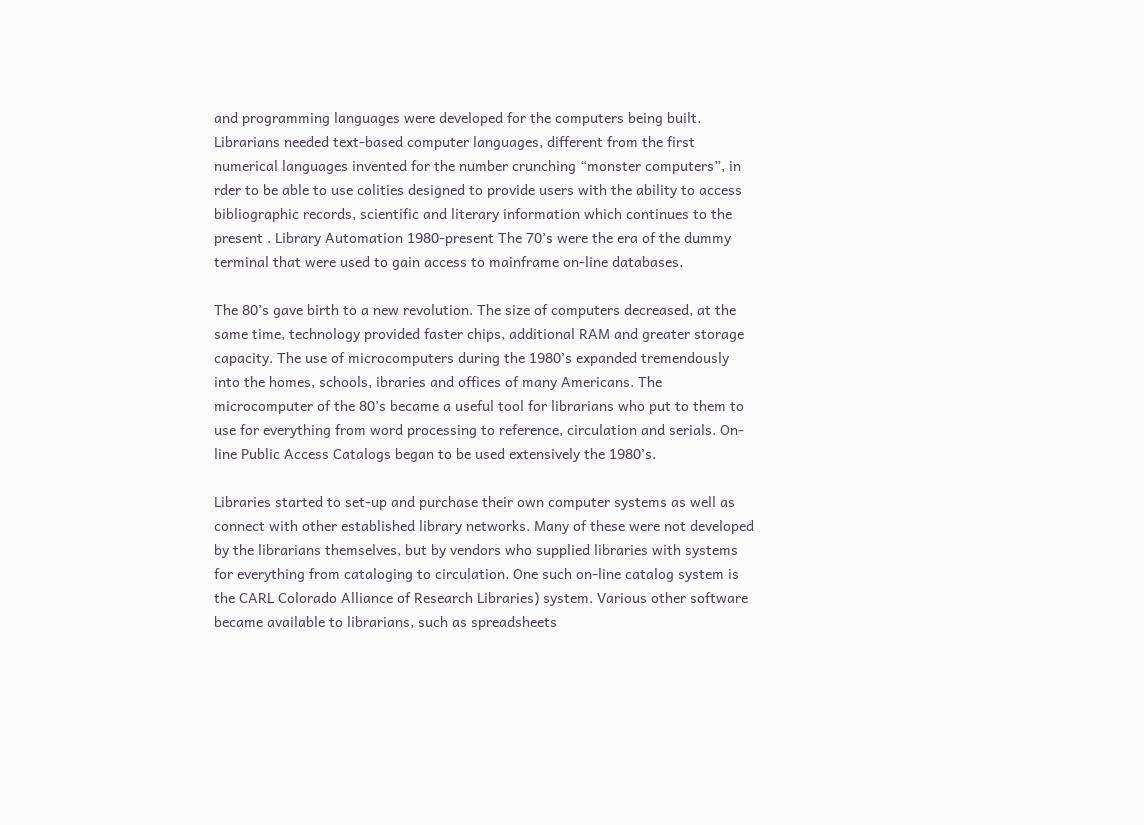and programming languages were developed for the computers being built. Librarians needed text-based computer languages, different from the first numerical languages invented for the number crunching “monster computers”, in rder to be able to use colities designed to provide users with the ability to access bibliographic records, scientific and literary information which continues to the present . Library Automation 1980-present The 70’s were the era of the dummy terminal that were used to gain access to mainframe on-line databases.

The 80’s gave birth to a new revolution. The size of computers decreased, at the same time, technology provided faster chips, additional RAM and greater storage capacity. The use of microcomputers during the 1980’s expanded tremendously into the homes, schools, ibraries and offices of many Americans. The microcomputer of the 80’s became a useful tool for librarians who put to them to use for everything from word processing to reference, circulation and serials. On-line Public Access Catalogs began to be used extensively the 1980’s.

Libraries started to set-up and purchase their own computer systems as well as connect with other established library networks. Many of these were not developed by the librarians themselves, but by vendors who supplied libraries with systems for everything from cataloging to circulation. One such on-line catalog system is the CARL Colorado Alliance of Research Libraries) system. Various other software became available to librarians, such as spreadsheets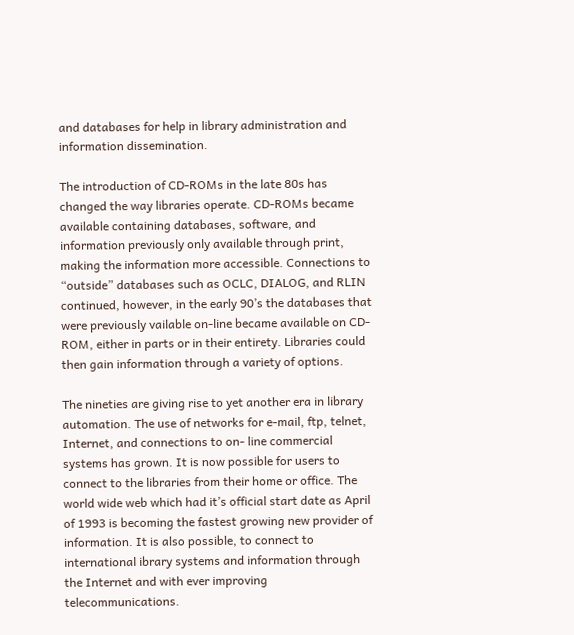and databases for help in library administration and information dissemination.

The introduction of CD-ROMs in the late 80s has changed the way libraries operate. CD-ROMs became available containing databases, software, and information previously only available through print, making the information more accessible. Connections to “outside” databases such as OCLC, DIALOG, and RLIN continued, however, in the early 90’s the databases that were previously vailable on-line became available on CD-ROM, either in parts or in their entirety. Libraries could then gain information through a variety of options.

The nineties are giving rise to yet another era in library automation. The use of networks for e-mail, ftp, telnet, Internet, and connections to on- line commercial systems has grown. It is now possible for users to connect to the libraries from their home or office. The world wide web which had it’s official start date as April of 1993 is becoming the fastest growing new provider of information. It is also possible, to connect to international ibrary systems and information through the Internet and with ever improving telecommunications.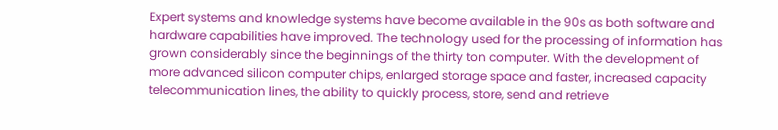Expert systems and knowledge systems have become available in the 90s as both software and hardware capabilities have improved. The technology used for the processing of information has grown considerably since the beginnings of the thirty ton computer. With the development of more advanced silicon computer chips, enlarged storage space and faster, increased capacity telecommunication lines, the ability to quickly process, store, send and retrieve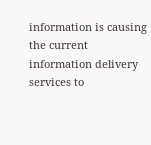information is causing the current information delivery services to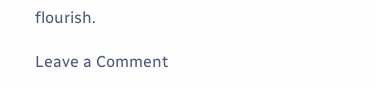flourish.

Leave a Comment